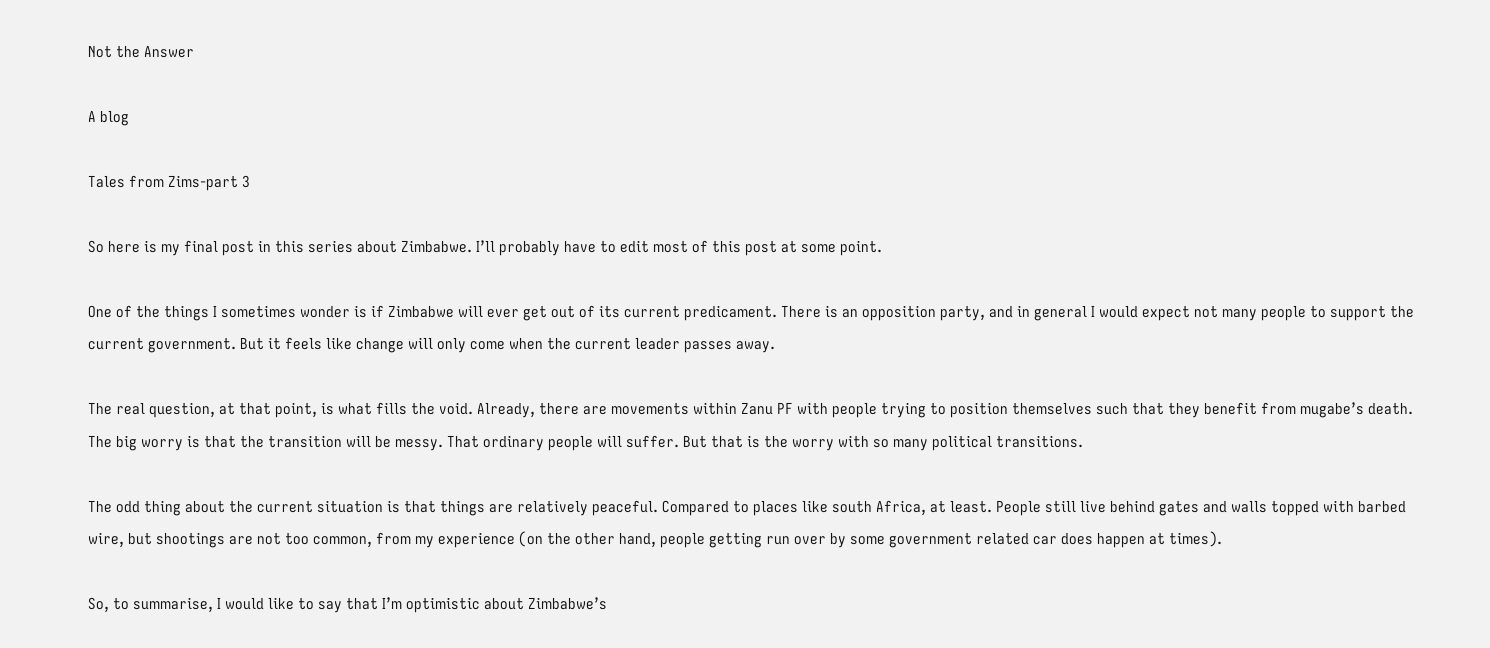Not the Answer

A blog

Tales from Zims-part 3

So here is my final post in this series about Zimbabwe. I’ll probably have to edit most of this post at some point.

One of the things I sometimes wonder is if Zimbabwe will ever get out of its current predicament. There is an opposition party, and in general I would expect not many people to support the current government. But it feels like change will only come when the current leader passes away.

The real question, at that point, is what fills the void. Already, there are movements within Zanu PF with people trying to position themselves such that they benefit from mugabe’s death. The big worry is that the transition will be messy. That ordinary people will suffer. But that is the worry with so many political transitions.

The odd thing about the current situation is that things are relatively peaceful. Compared to places like south Africa, at least. People still live behind gates and walls topped with barbed wire, but shootings are not too common, from my experience (on the other hand, people getting run over by some government related car does happen at times).

So, to summarise, I would like to say that I’m optimistic about Zimbabwe’s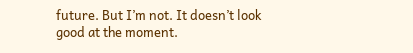future. But I’m not. It doesn’t look good at the moment.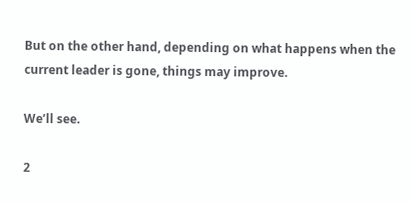But on the other hand, depending on what happens when the current leader is gone, things may improve.

We’ll see.

2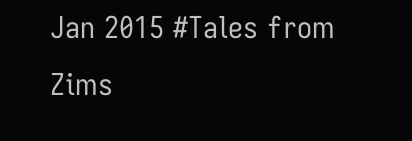Jan 2015 #Tales from Zims